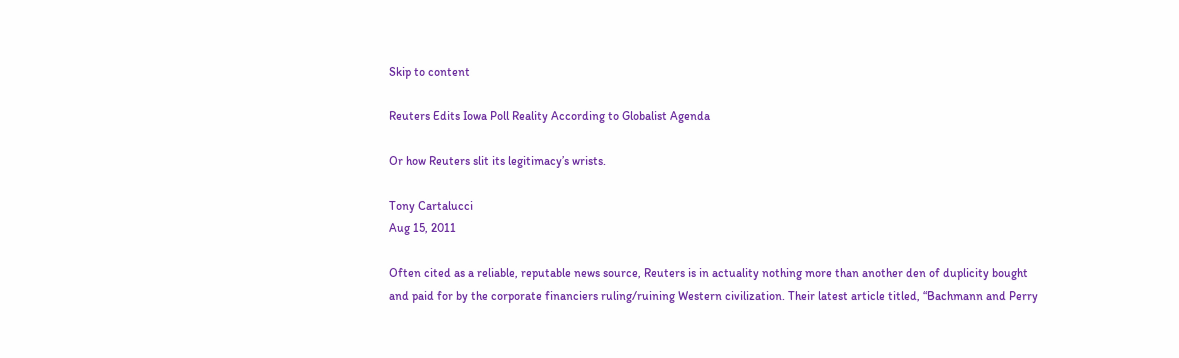Skip to content

Reuters Edits Iowa Poll Reality According to Globalist Agenda

Or how Reuters slit its legitimacy’s wrists.

Tony Cartalucci
Aug 15, 2011

Often cited as a reliable, reputable news source, Reuters is in actuality nothing more than another den of duplicity bought and paid for by the corporate financiers ruling/ruining Western civilization. Their latest article titled, “Bachmann and Perry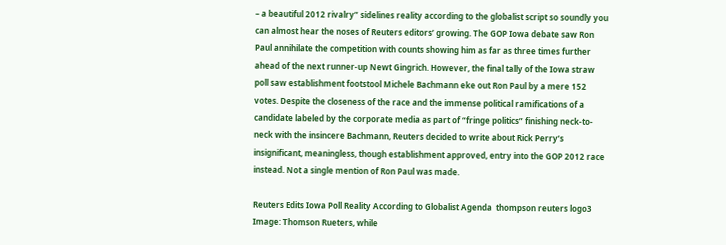– a beautiful 2012 rivalry” sidelines reality according to the globalist script so soundly you can almost hear the noses of Reuters editors’ growing. The GOP Iowa debate saw Ron Paul annihilate the competition with counts showing him as far as three times further ahead of the next runner-up Newt Gingrich. However, the final tally of the Iowa straw poll saw establishment footstool Michele Bachmann eke out Ron Paul by a mere 152 votes. Despite the closeness of the race and the immense political ramifications of a candidate labeled by the corporate media as part of “fringe politics” finishing neck-to-neck with the insincere Bachmann, Reuters decided to write about Rick Perry’s insignificant, meaningless, though establishment approved, entry into the GOP 2012 race instead. Not a single mention of Ron Paul was made.

Reuters Edits Iowa Poll Reality According to Globalist Agenda  thompson reuters logo3
Image: Thomson Rueters, while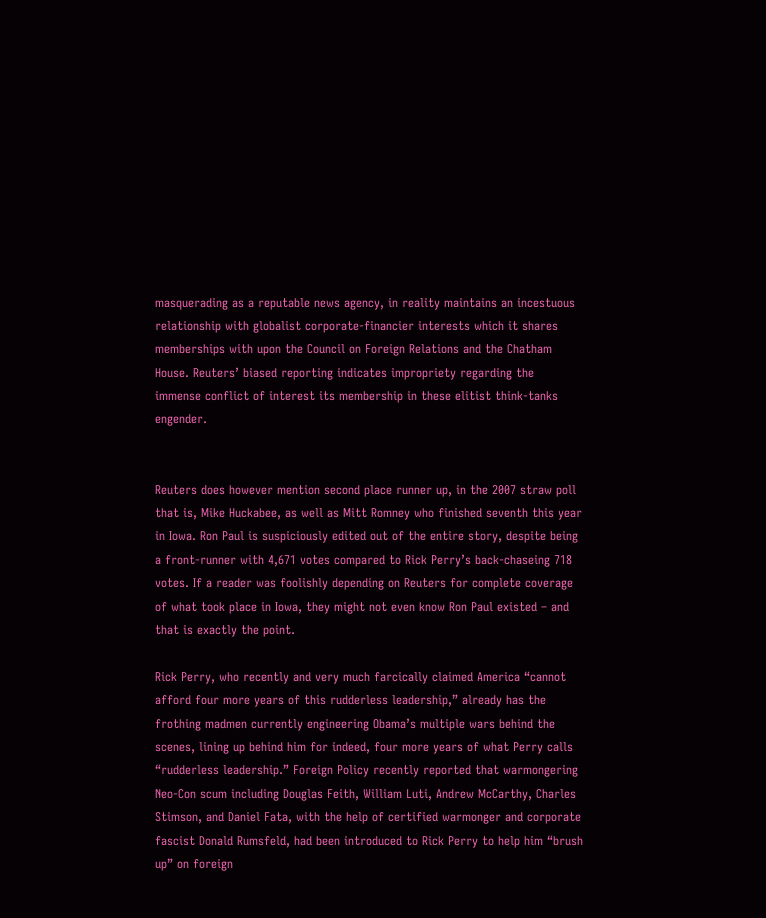masquerading as a reputable news agency, in reality maintains an incestuous relationship with globalist corporate-financier interests which it shares memberships with upon the Council on Foreign Relations and the Chatham House. Reuters’ biased reporting indicates impropriety regarding the immense conflict of interest its membership in these elitist think-tanks engender.


Reuters does however mention second place runner up, in the 2007 straw poll that is, Mike Huckabee, as well as Mitt Romney who finished seventh this year in Iowa. Ron Paul is suspiciously edited out of the entire story, despite being a front-runner with 4,671 votes compared to Rick Perry’s back-chaseing 718 votes. If a reader was foolishly depending on Reuters for complete coverage of what took place in Iowa, they might not even know Ron Paul existed – and that is exactly the point.

Rick Perry, who recently and very much farcically claimed America “cannot afford four more years of this rudderless leadership,” already has the frothing madmen currently engineering Obama’s multiple wars behind the scenes, lining up behind him for indeed, four more years of what Perry calls “rudderless leadership.” Foreign Policy recently reported that warmongering Neo-Con scum including Douglas Feith, William Luti, Andrew McCarthy, Charles Stimson, and Daniel Fata, with the help of certified warmonger and corporate fascist Donald Rumsfeld, had been introduced to Rick Perry to help him “brush up” on foreign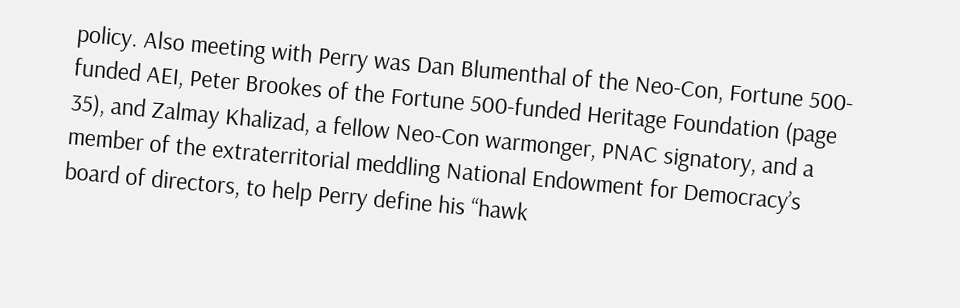policy. Also meeting with Perry was Dan Blumenthal of the Neo-Con, Fortune 500-funded AEI, Peter Brookes of the Fortune 500-funded Heritage Foundation (page 35), and Zalmay Khalizad, a fellow Neo-Con warmonger, PNAC signatory, and a member of the extraterritorial meddling National Endowment for Democracy’s board of directors, to help Perry define his “hawk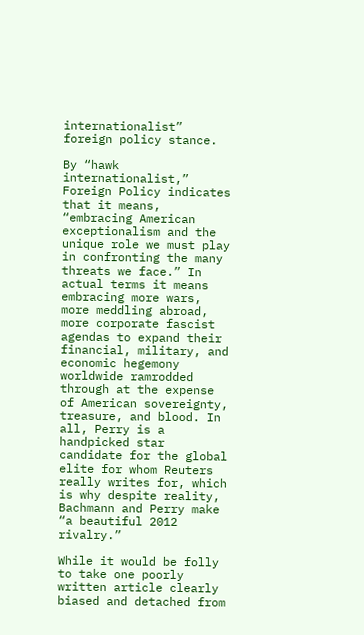internationalist” foreign policy stance.

By “hawk internationalist,” Foreign Policy indicates that it means, “embracing American exceptionalism and the unique role we must play in confronting the many threats we face.” In actual terms it means embracing more wars, more meddling abroad, more corporate fascist agendas to expand their financial, military, and economic hegemony worldwide ramrodded through at the expense of American sovereignty, treasure, and blood. In all, Perry is a handpicked star candidate for the global elite for whom Reuters really writes for, which is why despite reality, Bachmann and Perry make “a beautiful 2012 rivalry.”

While it would be folly to take one poorly written article clearly biased and detached from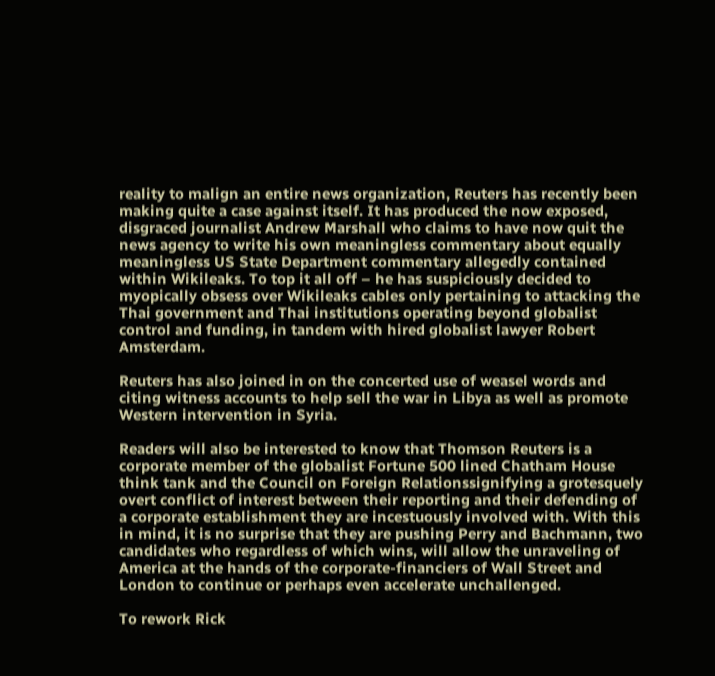reality to malign an entire news organization, Reuters has recently been making quite a case against itself. It has produced the now exposed, disgraced journalist Andrew Marshall who claims to have now quit the news agency to write his own meaningless commentary about equally meaningless US State Department commentary allegedly contained within Wikileaks. To top it all off – he has suspiciously decided to myopically obsess over Wikileaks cables only pertaining to attacking the Thai government and Thai institutions operating beyond globalist control and funding, in tandem with hired globalist lawyer Robert Amsterdam.

Reuters has also joined in on the concerted use of weasel words and citing witness accounts to help sell the war in Libya as well as promote Western intervention in Syria.

Readers will also be interested to know that Thomson Reuters is a corporate member of the globalist Fortune 500 lined Chatham House think tank and the Council on Foreign Relationssignifying a grotesquely overt conflict of interest between their reporting and their defending of a corporate establishment they are incestuously involved with. With this in mind, it is no surprise that they are pushing Perry and Bachmann, two candidates who regardless of which wins, will allow the unraveling of America at the hands of the corporate-financiers of Wall Street and London to continue or perhaps even accelerate unchallenged.

To rework Rick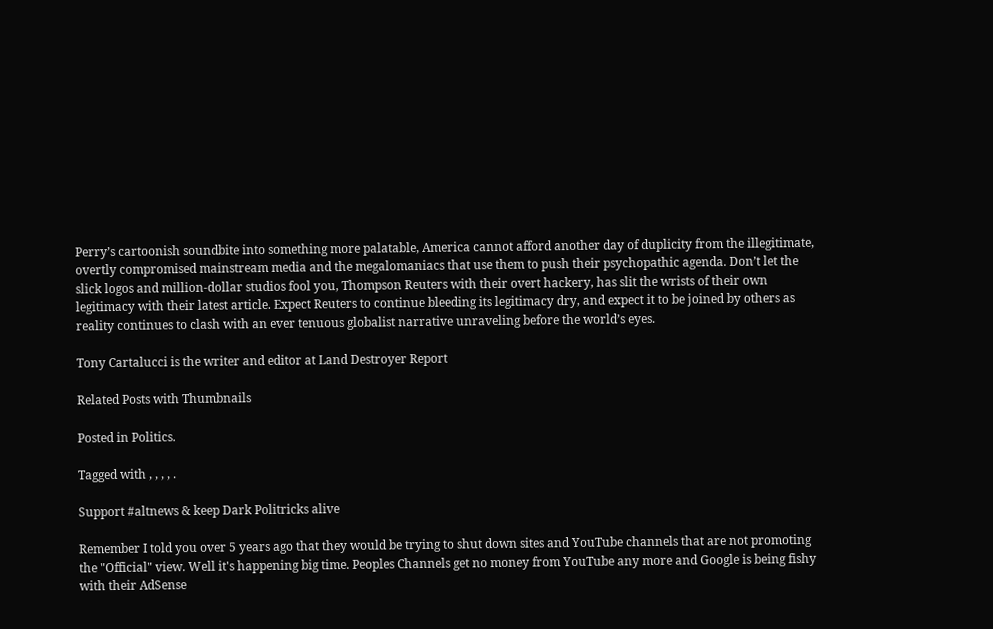Perry’s cartoonish soundbite into something more palatable, America cannot afford another day of duplicity from the illegitimate, overtly compromised mainstream media and the megalomaniacs that use them to push their psychopathic agenda. Don’t let the slick logos and million-dollar studios fool you, Thompson Reuters with their overt hackery, has slit the wrists of their own legitimacy with their latest article. Expect Reuters to continue bleeding its legitimacy dry, and expect it to be joined by others as reality continues to clash with an ever tenuous globalist narrative unraveling before the world’s eyes.

Tony Cartalucci is the writer and editor at Land Destroyer Report

Related Posts with Thumbnails

Posted in Politics.

Tagged with , , , , .

Support #altnews & keep Dark Politricks alive

Remember I told you over 5 years ago that they would be trying to shut down sites and YouTube channels that are not promoting the "Official" view. Well it's happening big time. Peoples Channels get no money from YouTube any more and Google is being fishy with their AdSense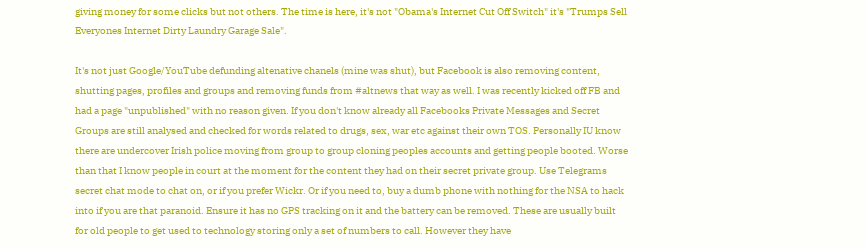giving money for some clicks but not others. The time is here, it's not "Obama's Internet Cut Off Switch" it's "Trumps Sell Everyones Internet Dirty Laundry Garage Sale".

It's not just Google/YouTube defunding altenative chanels (mine was shut), but Facebook is also removing content, shutting pages, profiles and groups and removing funds from #altnews that way as well. I was recently kicked off FB and had a page "unpublished" with no reason given. If you don't know already all Facebooks Private Messages and Secret Groups are still analysed and checked for words related to drugs, sex, war etc against their own TOS. Personally IU know there are undercover Irish police moving from group to group cloning peoples accounts and getting people booted. Worse than that I know people in court at the moment for the content they had on their secret private group. Use Telegrams secret chat mode to chat on, or if you prefer Wickr. Or if you need to, buy a dumb phone with nothing for the NSA to hack into if you are that paranoid. Ensure it has no GPS tracking on it and the battery can be removed. These are usually built for old people to get used to technology storing only a set of numbers to call. However they have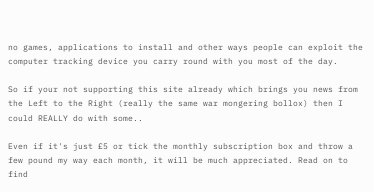no games, applications to install and other ways people can exploit the computer tracking device you carry round with you most of the day.

So if your not supporting this site already which brings you news from the Left to the Right (really the same war mongering bollox) then I could REALLY do with some..

Even if it's just £5 or tick the monthly subscription box and throw a few pound my way each month, it will be much appreciated. Read on to find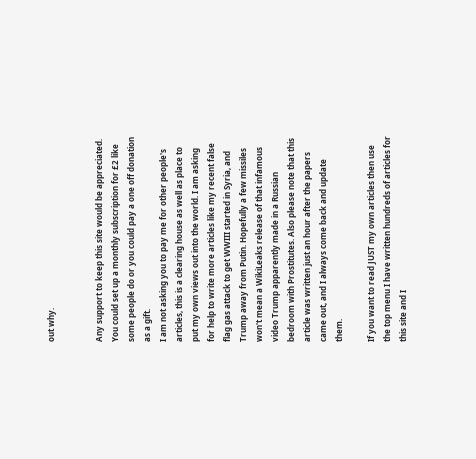out why.


Any support to keep this site would be appreciated. You could set up a monthly subscription for £2 like some people do or you could pay a one off donation as a gift.
I am not asking you to pay me for other people's articles, this is a clearing house as well as place to put my own views out into the world. I am asking for help to write more articles like my recent false flag gas attack to get WWIII started in Syria, and Trump away from Putin. Hopefully a few missiles won't mean a WikiLeaks release of that infamous video Trump apparently made in a Russian bedroom with Prostitutes. Also please note that this article was written just an hour after the papers came out, and I always come back and update them.

If you want to read JUST my own articles then use the top menu I have written hundreds of articles for this site and I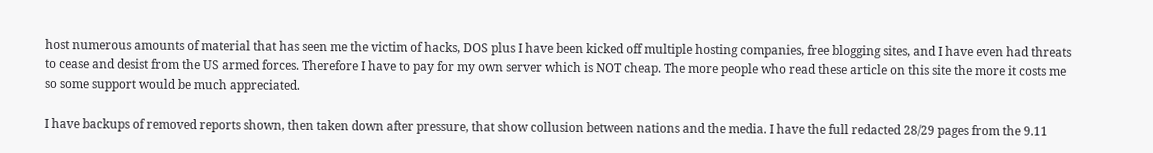host numerous amounts of material that has seen me the victim of hacks, DOS plus I have been kicked off multiple hosting companies, free blogging sites, and I have even had threats to cease and desist from the US armed forces. Therefore I have to pay for my own server which is NOT cheap. The more people who read these article on this site the more it costs me so some support would be much appreciated.

I have backups of removed reports shown, then taken down after pressure, that show collusion between nations and the media. I have the full redacted 28/29 pages from the 9.11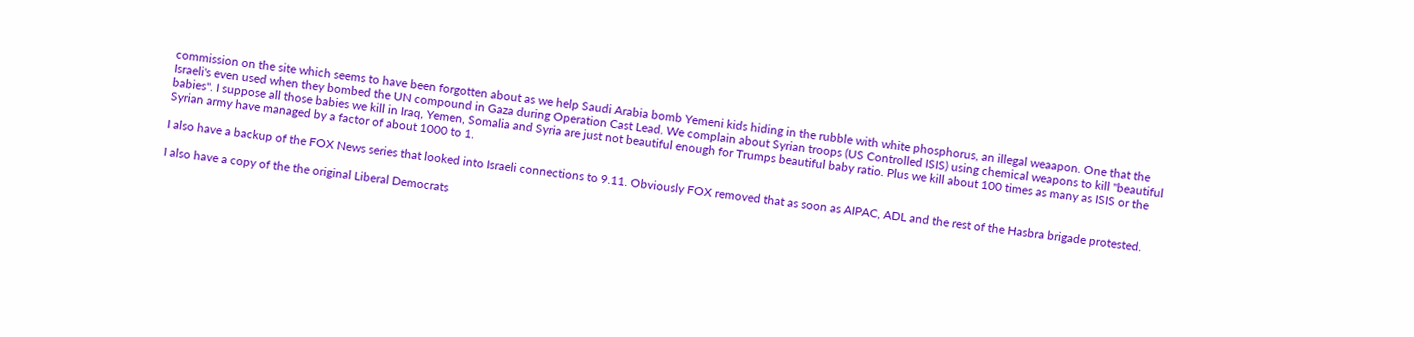commission on the site which seems to have been forgotten about as we help Saudi Arabia bomb Yemeni kids hiding in the rubble with white phosphorus, an illegal weaapon. One that the Israeli's even used when they bombed the UN compound in Gaza during Operation Cast Lead. We complain about Syrian troops (US Controlled ISIS) using chemical weapons to kill "beautiful babies". I suppose all those babies we kill in Iraq, Yemen, Somalia and Syria are just not beautiful enough for Trumps beautiful baby ratio. Plus we kill about 100 times as many as ISIS or the Syrian army have managed by a factor of about 1000 to 1.

I also have a backup of the FOX News series that looked into Israeli connections to 9.11. Obviously FOX removed that as soon as AIPAC, ADL and the rest of the Hasbra brigade protested.

I also have a copy of the the original Liberal Democrats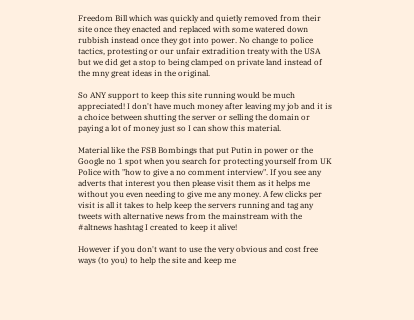Freedom Bill which was quickly and quietly removed from their site once they enacted and replaced with some watered down rubbish instead once they got into power. No change to police tactics, protesting or our unfair extradition treaty with the USA but we did get a stop to being clamped on private land instead of the mny great ideas in the original.

So ANY support to keep this site running would be much appreciated! I don't have much money after leaving my job and it is a choice between shutting the server or selling the domain or paying a lot of money just so I can show this material.

Material like the FSB Bombings that put Putin in power or the Google no 1 spot when you search for protecting yourself from UK Police with "how to give a no comment interview". If you see any adverts that interest you then please visit them as it helps me without you even needing to give me any money. A few clicks per visit is all it takes to help keep the servers running and tag any tweets with alternative news from the mainstream with the #altnews hashtag I created to keep it alive!

However if you don't want to use the very obvious and cost free ways (to you) to help the site and keep me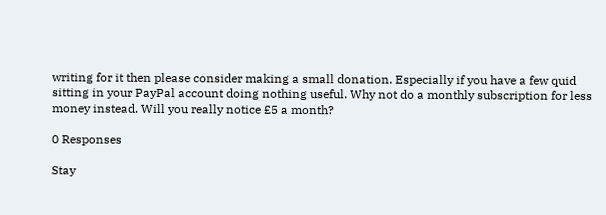writing for it then please consider making a small donation. Especially if you have a few quid sitting in your PayPal account doing nothing useful. Why not do a monthly subscription for less money instead. Will you really notice £5 a month?

0 Responses

Stay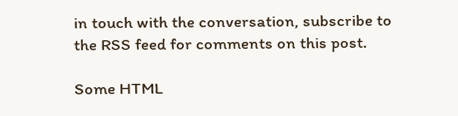in touch with the conversation, subscribe to the RSS feed for comments on this post.

Some HTML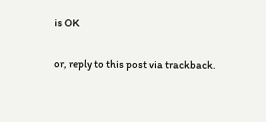is OK

or, reply to this post via trackback.